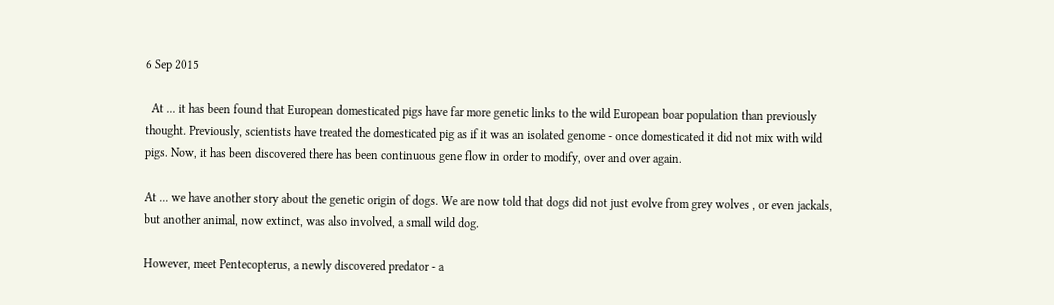6 Sep 2015

  At ... it has been found that European domesticated pigs have far more genetic links to the wild European boar population than previously thought. Previously, scientists have treated the domesticated pig as if it was an isolated genome - once domesticated it did not mix with wild pigs. Now, it has been discovered there has been continuous gene flow in order to modify, over and over again.

At ... we have another story about the genetic origin of dogs. We are now told that dogs did not just evolve from grey wolves , or even jackals, but another animal, now extinct, was also involved, a small wild dog.

However, meet Pentecopterus, a newly discovered predator - a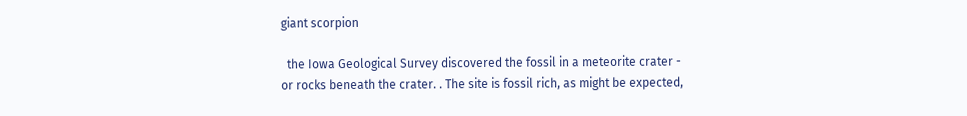giant scorpion

  the Iowa Geological Survey discovered the fossil in a meteorite crater - or rocks beneath the crater. . The site is fossil rich, as might be expected,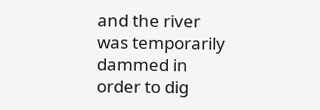and the river was temporarily dammed in order to dig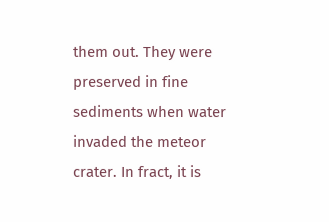them out. They were preserved in fine sediments when water invaded the meteor crater. In fract, it is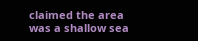claimed the area was a shallow sea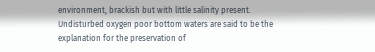environment, brackish but with little salinity present. Undisturbed oxygen poor bottom waters are said to be the explanation for the preservation of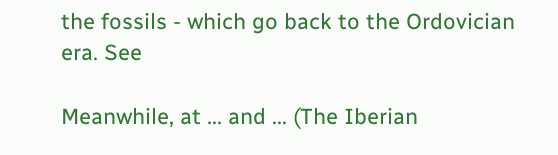the fossils - which go back to the Ordovician era. See

Meanwhile, at ... and ... (The Iberian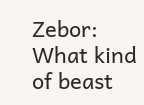Zebor: What kind of beast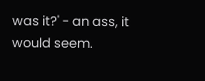was it?' - an ass, it would seem.